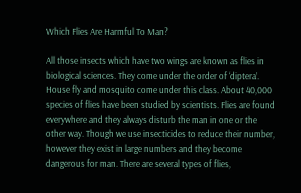Which Flies Are Harmful To Man?

All those insects which have two wings are known as flies in biological sciences. They come under the order of ‘diptera’. House fly and mosquito come under this class. About 40,000 species of flies have been studied by scientists. Flies are found everywhere and they always disturb the man in one or the other way. Though we use insecticides to reduce their number, however they exist in large numbers and they become dangerous for man. There are several types of flies,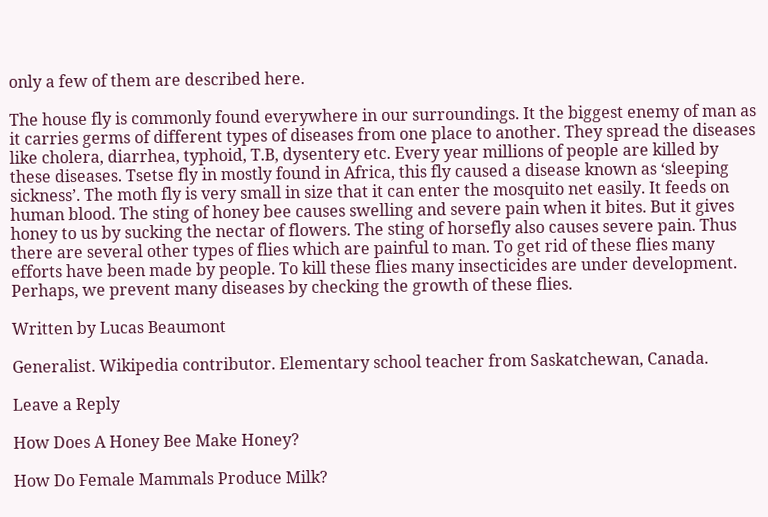only a few of them are described here.

The house fly is commonly found everywhere in our surroundings. It the biggest enemy of man as it carries germs of different types of diseases from one place to another. They spread the diseases like cholera, diarrhea, typhoid, T.B, dysentery etc. Every year millions of people are killed by these diseases. Tsetse fly in mostly found in Africa, this fly caused a disease known as ‘sleeping sickness’. The moth fly is very small in size that it can enter the mosquito net easily. It feeds on human blood. The sting of honey bee causes swelling and severe pain when it bites. But it gives honey to us by sucking the nectar of flowers. The sting of horsefly also causes severe pain. Thus there are several other types of flies which are painful to man. To get rid of these flies many efforts have been made by people. To kill these flies many insecticides are under development. Perhaps, we prevent many diseases by checking the growth of these flies.

Written by Lucas Beaumont

Generalist. Wikipedia contributor. Elementary school teacher from Saskatchewan, Canada.

Leave a Reply

How Does A Honey Bee Make Honey?

How Do Female Mammals Produce Milk?